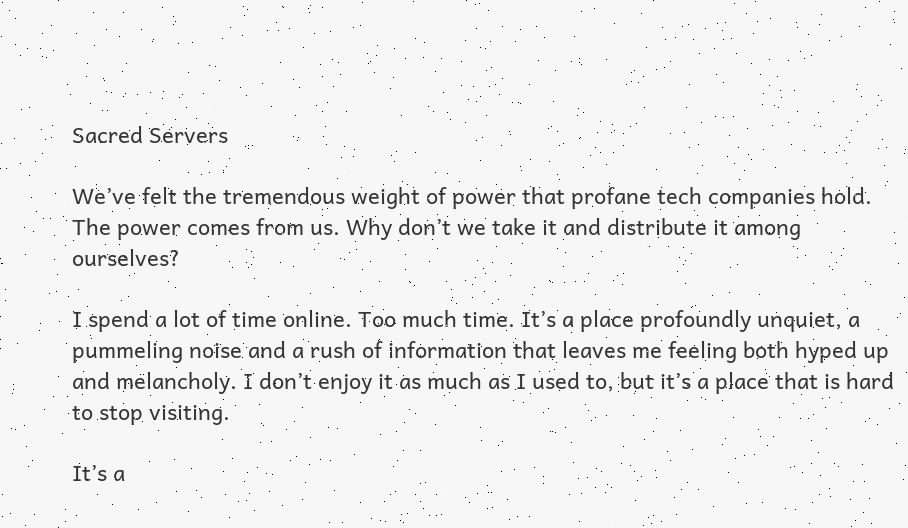Sacred Servers

We’ve felt the tremendous weight of power that profane tech companies hold. The power comes from us. Why don’t we take it and distribute it among ourselves?

I spend a lot of time online. Too much time. It’s a place profoundly unquiet, a pummeling noise and a rush of information that leaves me feeling both hyped up and melancholy. I don’t enjoy it as much as I used to, but it’s a place that is hard to stop visiting.

It’s a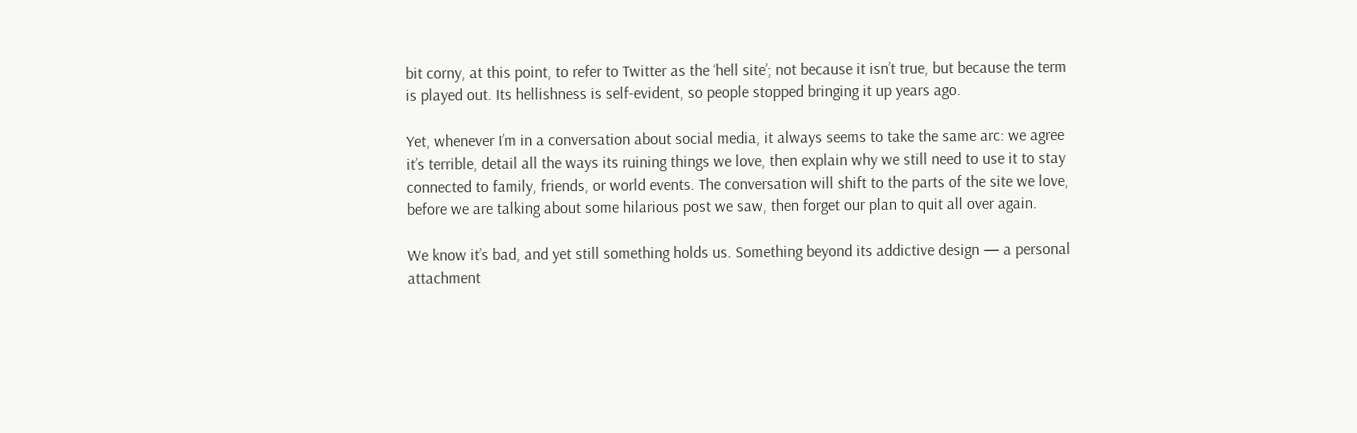bit corny, at this point, to refer to Twitter as the ‘hell site’; not because it isn’t true, but because the term is played out. Its hellishness is self-evident, so people stopped bringing it up years ago.

Yet, whenever I’m in a conversation about social media, it always seems to take the same arc: we agree it’s terrible, detail all the ways its ruining things we love, then explain why we still need to use it to stay connected to family, friends, or world events. The conversation will shift to the parts of the site we love, before we are talking about some hilarious post we saw, then forget our plan to quit all over again.

We know it’s bad, and yet still something holds us. Something beyond its addictive design — a personal attachment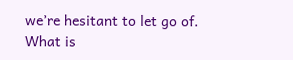we’re hesitant to let go of. What is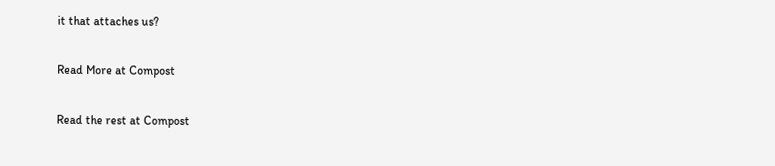it that attaches us?

Read More at Compost

Read the rest at Compost